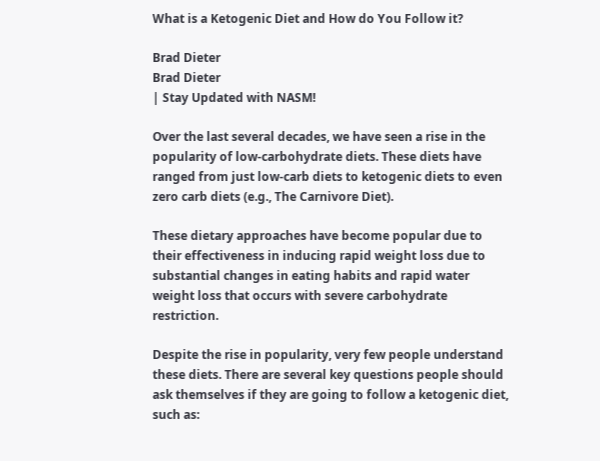What is a Ketogenic Diet and How do You Follow it?

Brad Dieter
Brad Dieter
| Stay Updated with NASM!

Over the last several decades, we have seen a rise in the popularity of low-carbohydrate diets. These diets have ranged from just low-carb diets to ketogenic diets to even zero carb diets (e.g., The Carnivore Diet).

These dietary approaches have become popular due to their effectiveness in inducing rapid weight loss due to substantial changes in eating habits and rapid water weight loss that occurs with severe carbohydrate restriction.

Despite the rise in popularity, very few people understand these diets. There are several key questions people should ask themselves if they are going to follow a ketogenic diet, such as: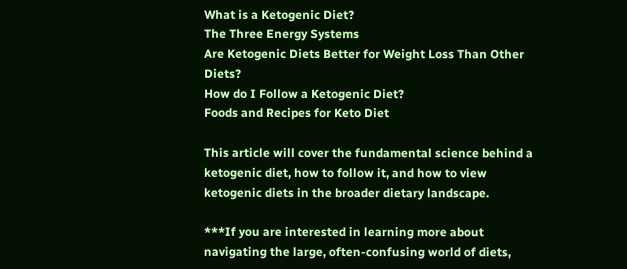What is a Ketogenic Diet?
The Three Energy Systems
Are Ketogenic Diets Better for Weight Loss Than Other Diets?
How do I Follow a Ketogenic Diet?
Foods and Recipes for Keto Diet

This article will cover the fundamental science behind a ketogenic diet, how to follow it, and how to view ketogenic diets in the broader dietary landscape.

***If you are interested in learning more about navigating the large, often-confusing world of diets,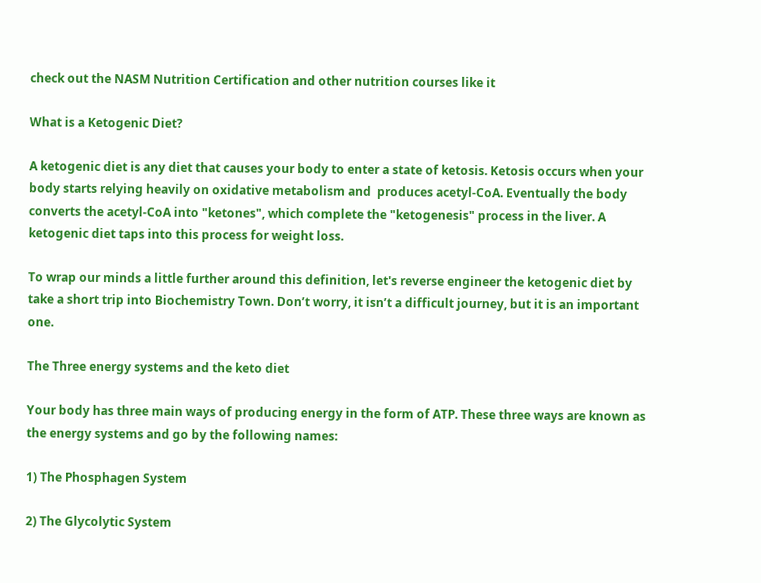check out the NASM Nutrition Certification and other nutrition courses like it

What is a Ketogenic Diet?

A ketogenic diet is any diet that causes your body to enter a state of ketosis. Ketosis occurs when your body starts relying heavily on oxidative metabolism and  produces acetyl-CoA. Eventually the body converts the acetyl-CoA into "ketones", which complete the "ketogenesis" process in the liver. A ketogenic diet taps into this process for weight loss.

To wrap our minds a little further around this definition, let's reverse engineer the ketogenic diet by take a short trip into Biochemistry Town. Don’t worry, it isn’t a difficult journey, but it is an important one.

The Three energy systems and the keto diet

Your body has three main ways of producing energy in the form of ATP. These three ways are known as the energy systems and go by the following names:

1) The Phosphagen System

2) The Glycolytic System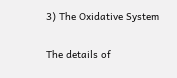3) The Oxidative System

The details of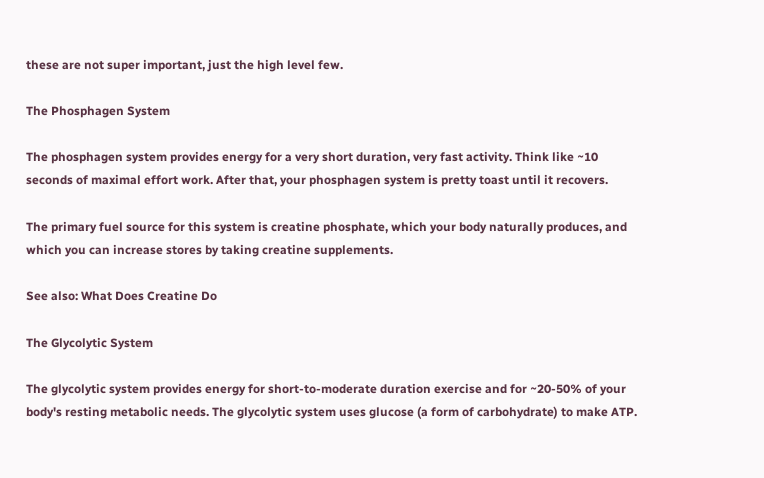these are not super important, just the high level few.

The Phosphagen System

The phosphagen system provides energy for a very short duration, very fast activity. Think like ~10 seconds of maximal effort work. After that, your phosphagen system is pretty toast until it recovers.

The primary fuel source for this system is creatine phosphate, which your body naturally produces, and which you can increase stores by taking creatine supplements.

See also: What Does Creatine Do

The Glycolytic System

The glycolytic system provides energy for short-to-moderate duration exercise and for ~20-50% of your body's resting metabolic needs. The glycolytic system uses glucose (a form of carbohydrate) to make ATP.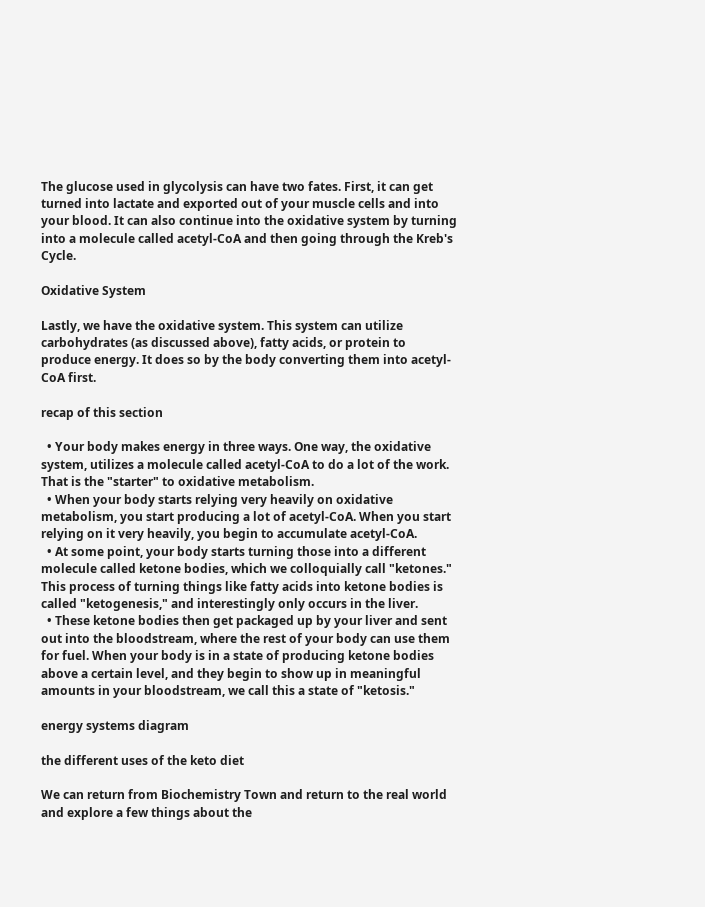The glucose used in glycolysis can have two fates. First, it can get turned into lactate and exported out of your muscle cells and into your blood. It can also continue into the oxidative system by turning into a molecule called acetyl-CoA and then going through the Kreb's Cycle.

Oxidative System

Lastly, we have the oxidative system. This system can utilize carbohydrates (as discussed above), fatty acids, or protein to produce energy. It does so by the body converting them into acetyl-CoA first.

recap of this section

  • Your body makes energy in three ways. One way, the oxidative system, utilizes a molecule called acetyl-CoA to do a lot of the work. That is the "starter" to oxidative metabolism.
  • When your body starts relying very heavily on oxidative metabolism, you start producing a lot of acetyl-CoA. When you start relying on it very heavily, you begin to accumulate acetyl-CoA.
  • At some point, your body starts turning those into a different molecule called ketone bodies, which we colloquially call "ketones." This process of turning things like fatty acids into ketone bodies is called "ketogenesis," and interestingly only occurs in the liver.
  • These ketone bodies then get packaged up by your liver and sent out into the bloodstream, where the rest of your body can use them for fuel. When your body is in a state of producing ketone bodies above a certain level, and they begin to show up in meaningful amounts in your bloodstream, we call this a state of "ketosis."

energy systems diagram

the different uses of the keto diet

We can return from Biochemistry Town and return to the real world and explore a few things about the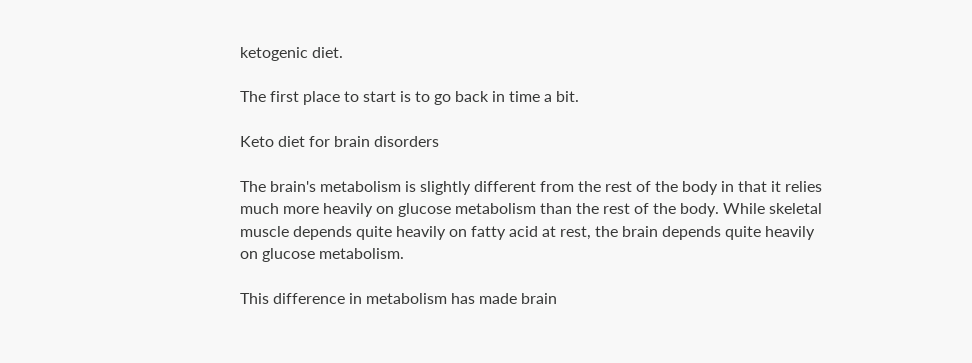ketogenic diet.

The first place to start is to go back in time a bit.

Keto diet for brain disorders

The brain's metabolism is slightly different from the rest of the body in that it relies much more heavily on glucose metabolism than the rest of the body. While skeletal muscle depends quite heavily on fatty acid at rest, the brain depends quite heavily on glucose metabolism.

This difference in metabolism has made brain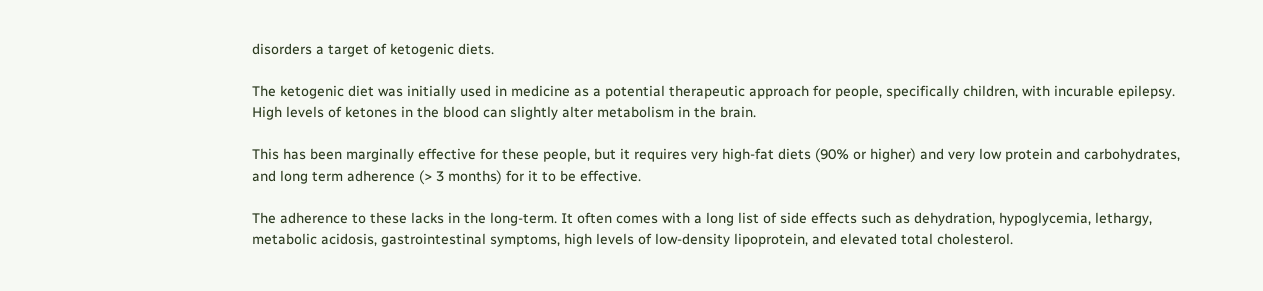disorders a target of ketogenic diets.

The ketogenic diet was initially used in medicine as a potential therapeutic approach for people, specifically children, with incurable epilepsy. High levels of ketones in the blood can slightly alter metabolism in the brain.

This has been marginally effective for these people, but it requires very high-fat diets (90% or higher) and very low protein and carbohydrates, and long term adherence (> 3 months) for it to be effective.

The adherence to these lacks in the long-term. It often comes with a long list of side effects such as dehydration, hypoglycemia, lethargy, metabolic acidosis, gastrointestinal symptoms, high levels of low-density lipoprotein, and elevated total cholesterol.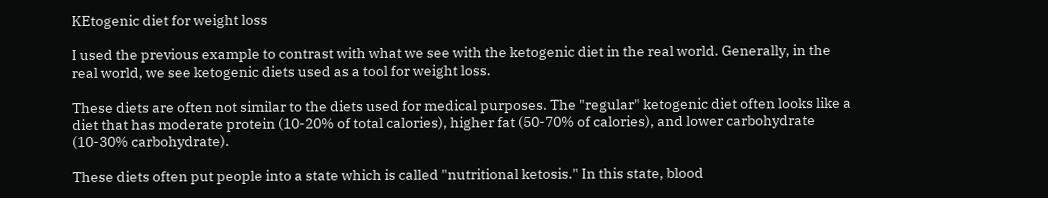KEtogenic diet for weight loss

I used the previous example to contrast with what we see with the ketogenic diet in the real world. Generally, in the real world, we see ketogenic diets used as a tool for weight loss.

These diets are often not similar to the diets used for medical purposes. The "regular" ketogenic diet often looks like a diet that has moderate protein (10-20% of total calories), higher fat (50-70% of calories), and lower carbohydrate (10-30% carbohydrate).

These diets often put people into a state which is called "nutritional ketosis." In this state, blood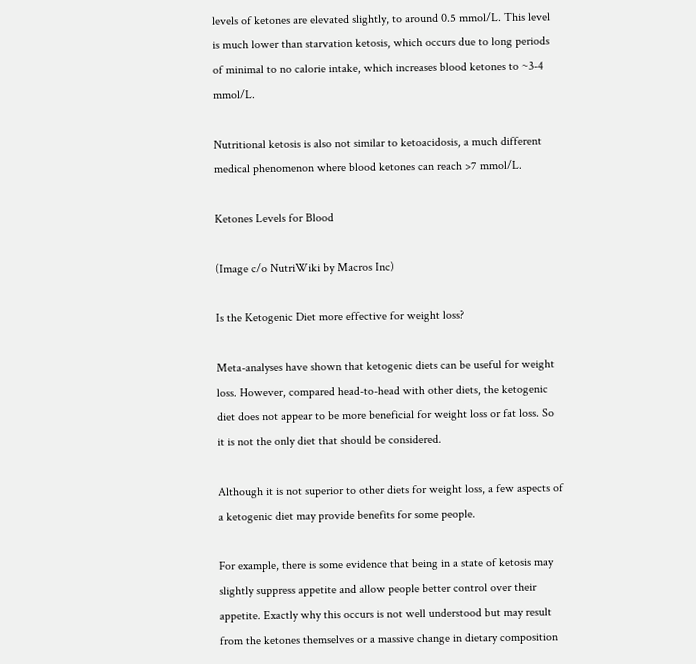levels of ketones are elevated slightly, to around 0.5 mmol/L. This level is much lower than starvation ketosis, which occurs due to long periods of minimal to no calorie intake, which increases blood ketones to ~3-4 mmol/L.

Nutritional ketosis is also not similar to ketoacidosis, a much different medical phenomenon where blood ketones can reach >7 mmol/L.

Ketones Levels for Blood

(Image c/o NutriWiki by Macros Inc)

Is the Ketogenic Diet more effective for weight loss?

Meta-analyses have shown that ketogenic diets can be useful for weight loss. However, compared head-to-head with other diets, the ketogenic diet does not appear to be more beneficial for weight loss or fat loss. So it is not the only diet that should be considered.

Although it is not superior to other diets for weight loss, a few aspects of a ketogenic diet may provide benefits for some people.

For example, there is some evidence that being in a state of ketosis may slightly suppress appetite and allow people better control over their appetite. Exactly why this occurs is not well understood but may result from the ketones themselves or a massive change in dietary composition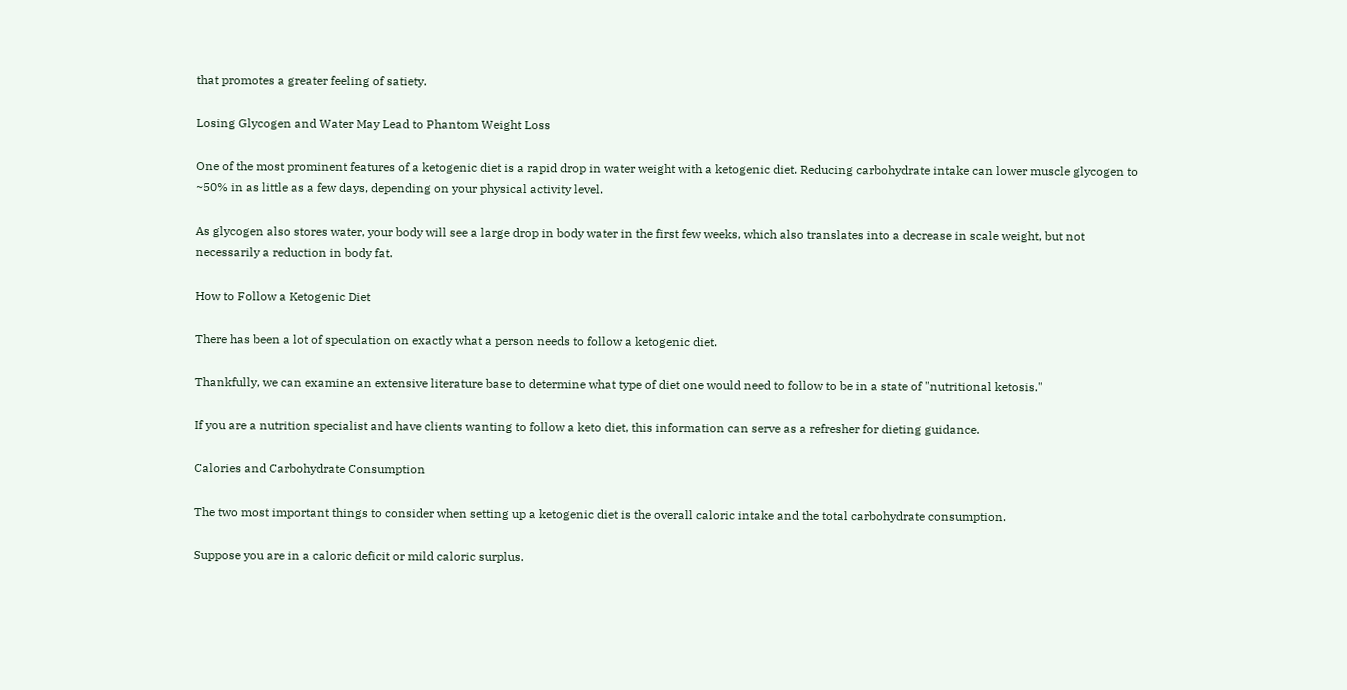that promotes a greater feeling of satiety.

Losing Glycogen and Water May Lead to Phantom Weight Loss

One of the most prominent features of a ketogenic diet is a rapid drop in water weight with a ketogenic diet. Reducing carbohydrate intake can lower muscle glycogen to ~50% in as little as a few days, depending on your physical activity level.

As glycogen also stores water, your body will see a large drop in body water in the first few weeks, which also translates into a decrease in scale weight, but not necessarily a reduction in body fat.

How to Follow a Ketogenic Diet

There has been a lot of speculation on exactly what a person needs to follow a ketogenic diet.

Thankfully, we can examine an extensive literature base to determine what type of diet one would need to follow to be in a state of "nutritional ketosis."

If you are a nutrition specialist and have clients wanting to follow a keto diet, this information can serve as a refresher for dieting guidance.

Calories and Carbohydrate Consumption

The two most important things to consider when setting up a ketogenic diet is the overall caloric intake and the total carbohydrate consumption.

Suppose you are in a caloric deficit or mild caloric surplus.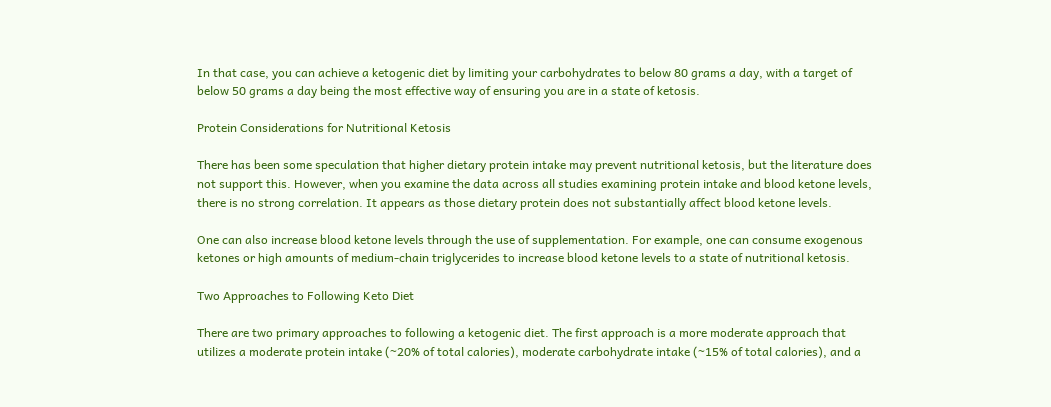In that case, you can achieve a ketogenic diet by limiting your carbohydrates to below 80 grams a day, with a target of below 50 grams a day being the most effective way of ensuring you are in a state of ketosis.

Protein Considerations for Nutritional Ketosis

There has been some speculation that higher dietary protein intake may prevent nutritional ketosis, but the literature does not support this. However, when you examine the data across all studies examining protein intake and blood ketone levels, there is no strong correlation. It appears as those dietary protein does not substantially affect blood ketone levels.

One can also increase blood ketone levels through the use of supplementation. For example, one can consume exogenous ketones or high amounts of medium-chain triglycerides to increase blood ketone levels to a state of nutritional ketosis.

Two Approaches to Following Keto Diet

There are two primary approaches to following a ketogenic diet. The first approach is a more moderate approach that utilizes a moderate protein intake (~20% of total calories), moderate carbohydrate intake (~15% of total calories), and a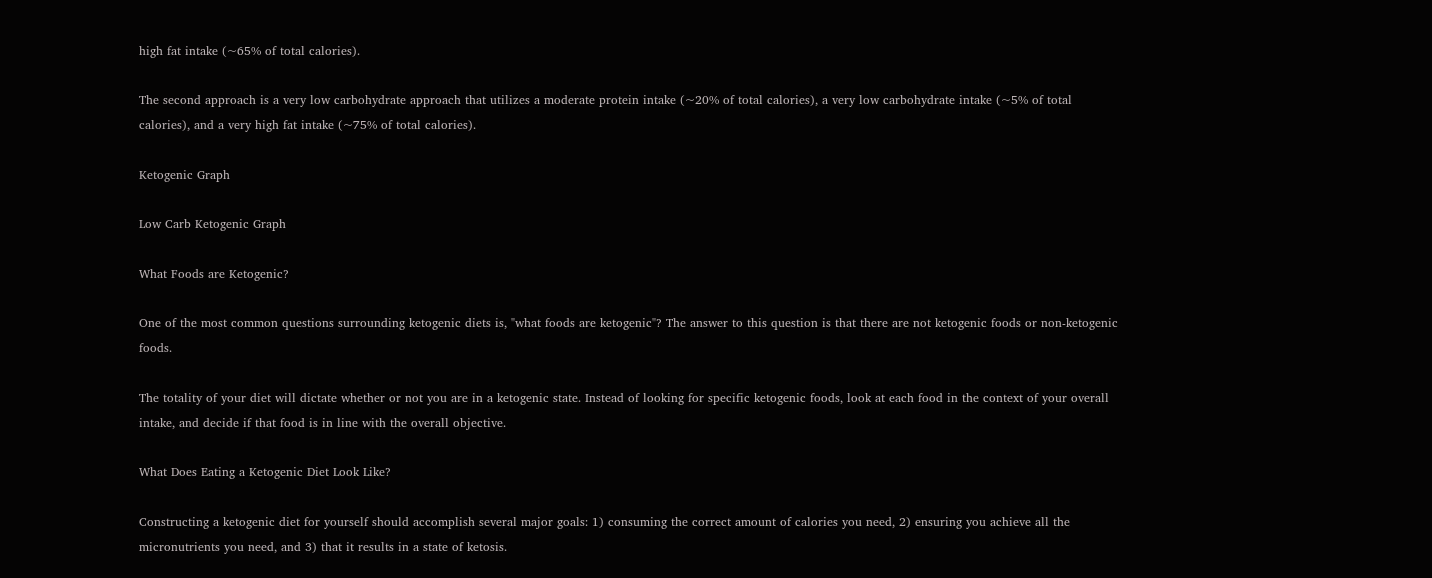high fat intake (~65% of total calories).

The second approach is a very low carbohydrate approach that utilizes a moderate protein intake (~20% of total calories), a very low carbohydrate intake (~5% of total calories), and a very high fat intake (~75% of total calories).

Ketogenic Graph

Low Carb Ketogenic Graph

What Foods are Ketogenic?

One of the most common questions surrounding ketogenic diets is, "what foods are ketogenic"? The answer to this question is that there are not ketogenic foods or non-ketogenic foods.

The totality of your diet will dictate whether or not you are in a ketogenic state. Instead of looking for specific ketogenic foods, look at each food in the context of your overall intake, and decide if that food is in line with the overall objective.

What Does Eating a Ketogenic Diet Look Like?

Constructing a ketogenic diet for yourself should accomplish several major goals: 1) consuming the correct amount of calories you need, 2) ensuring you achieve all the micronutrients you need, and 3) that it results in a state of ketosis.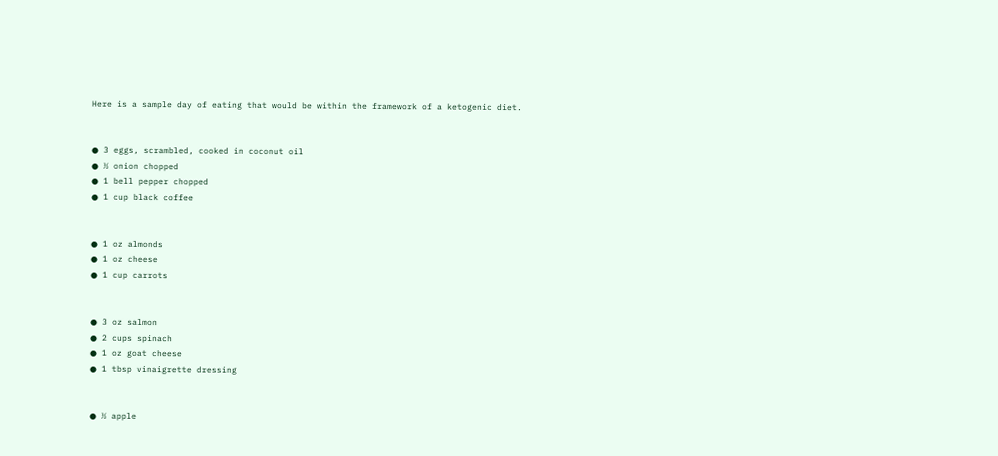Here is a sample day of eating that would be within the framework of a ketogenic diet.


● 3 eggs, scrambled, cooked in coconut oil
● ½ onion chopped
● 1 bell pepper chopped
● 1 cup black coffee


● 1 oz almonds
● 1 oz cheese
● 1 cup carrots


● 3 oz salmon
● 2 cups spinach
● 1 oz goat cheese
● 1 tbsp vinaigrette dressing


● ½ apple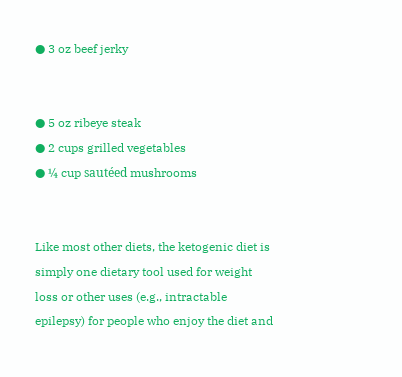● 3 oz beef jerky


● 5 oz ribeye steak
● 2 cups grilled vegetables
● ¼ cup sautéed mushrooms


Like most other diets, the ketogenic diet is simply one dietary tool used for weight loss or other uses (e.g., intractable epilepsy) for people who enjoy the diet and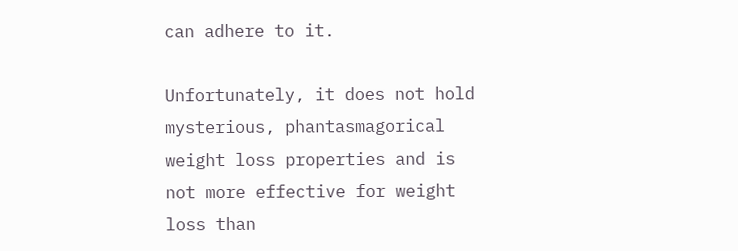can adhere to it.

Unfortunately, it does not hold mysterious, phantasmagorical weight loss properties and is not more effective for weight loss than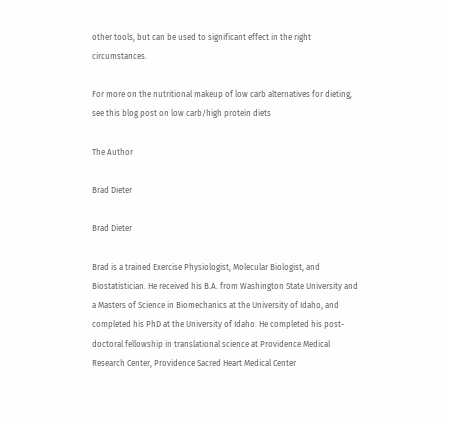other tools, but can be used to significant effect in the right circumstances.

For more on the nutritional makeup of low carb alternatives for dieting, see this blog post on low carb/high protein diets

The Author

Brad Dieter

Brad Dieter

Brad is a trained Exercise Physiologist, Molecular Biologist, and Biostatistician. He received his B.A. from Washington State University and a Masters of Science in Biomechanics at the University of Idaho, and completed his PhD at the University of Idaho. He completed his post-doctoral fellowship in translational science at Providence Medical Research Center, Providence Sacred Heart Medical Center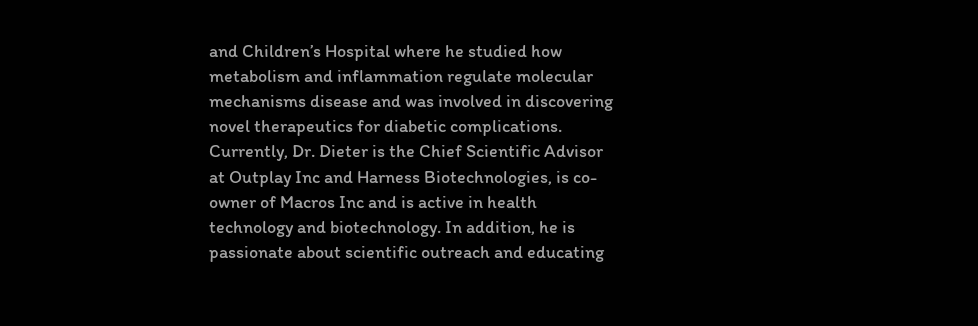and Children’s Hospital where he studied how metabolism and inflammation regulate molecular mechanisms disease and was involved in discovering novel therapeutics for diabetic complications. Currently, Dr. Dieter is the Chief Scientific Advisor at Outplay Inc and Harness Biotechnologies, is co-owner of Macros Inc and is active in health technology and biotechnology. In addition, he is passionate about scientific outreach and educating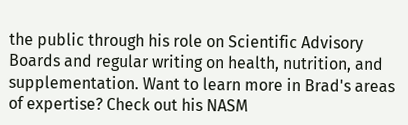the public through his role on Scientific Advisory Boards and regular writing on health, nutrition, and supplementation. Want to learn more in Brad's areas of expertise? Check out his NASM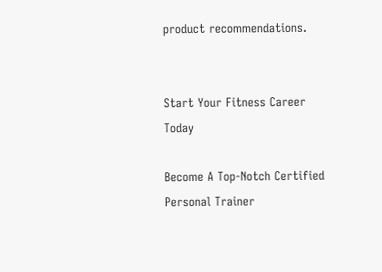product recommendations.


Start Your Fitness Career Today

Become A Top-Notch Certified Personal Trainer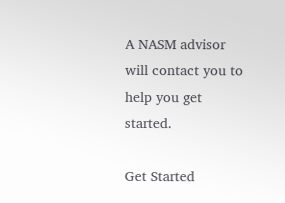A NASM advisor will contact you to help you get started.

Get Started